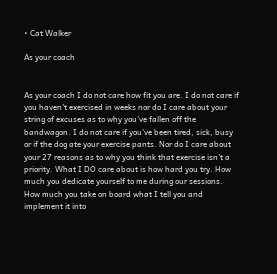• Cat Walker

As your coach


As your coach I do not care how fit you are. I do not care if you haven’t exercised in weeks nor do I care about your string of excuses as to why you’ve fallen off the bandwagon. I do not care if you’ve been tired, sick, busy or if the dog ate your exercise pants. Nor do I care about your 27 reasons as to why you think that exercise isn’t a priority. What I DO care about is how hard you try. How much you dedicate yourself to me during our sessions. How much you take on board what I tell you and implement it into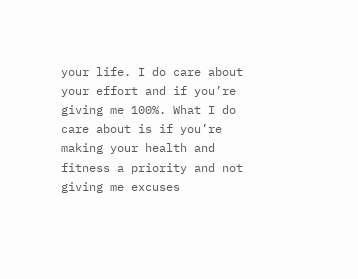your life. I do care about your effort and if you’re giving me 100%. What I do care about is if you’re making your health and fitness a priority and not giving me excuses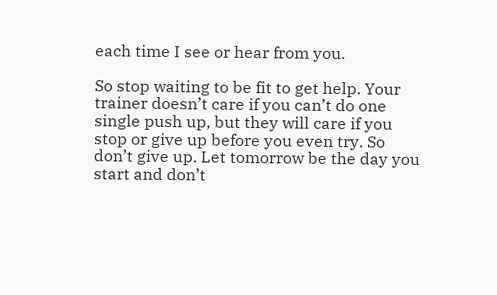each time I see or hear from you.

So stop waiting to be fit to get help. Your trainer doesn’t care if you can’t do one single push up, but they will care if you stop or give up before you even try. So don’t give up. Let tomorrow be the day you start and don’t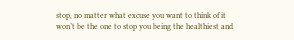stop, no matter what excuse you want to think of it won’t be the one to stop you being the healthiest and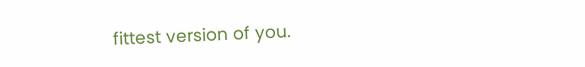fittest version of you.